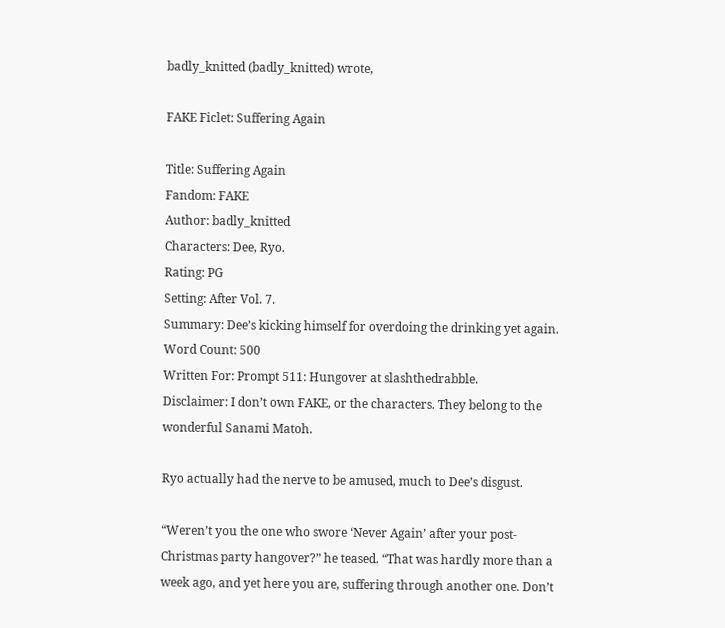badly_knitted (badly_knitted) wrote,

FAKE Ficlet: Suffering Again

Title: Suffering Again
Fandom: FAKE
Author: badly_knitted
Characters: Dee, Ryo.
Rating: PG
Setting: After Vol. 7.
Summary: Dee’s kicking himself for overdoing the drinking yet again.
Word Count: 500
Written For: Prompt 511: Hungover at slashthedrabble.
Disclaimer: I don’t own FAKE, or the characters. They belong to the wonderful Sanami Matoh.

Ryo actually had the nerve to be amused, much to Dee’s disgust.

“Weren’t you the one who swore ‘Never Again’ after your post-Christmas party hangover?” he teased. “That was hardly more than a week ago, and yet here you are, suffering through another one. Don’t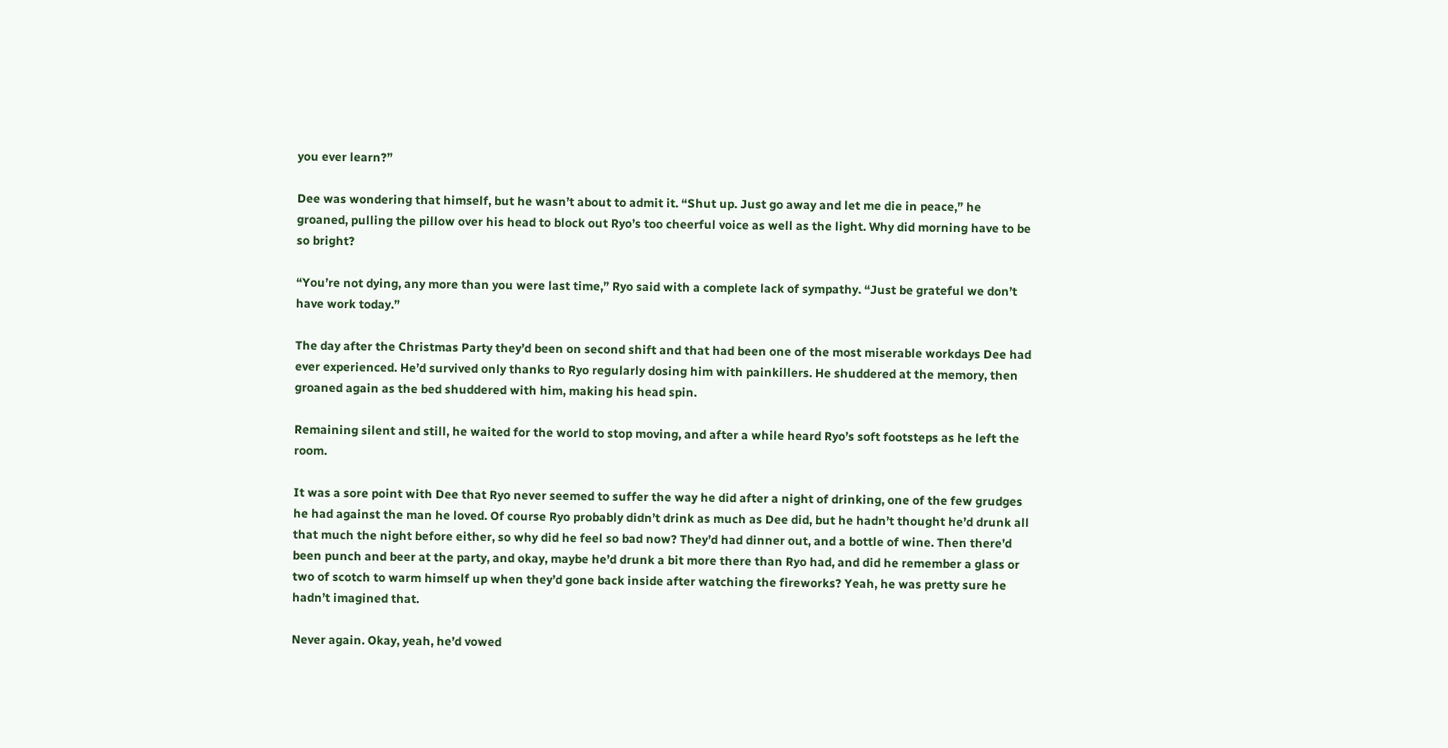you ever learn?”

Dee was wondering that himself, but he wasn’t about to admit it. “Shut up. Just go away and let me die in peace,” he groaned, pulling the pillow over his head to block out Ryo’s too cheerful voice as well as the light. Why did morning have to be so bright?

“You’re not dying, any more than you were last time,” Ryo said with a complete lack of sympathy. “Just be grateful we don’t have work today.”

The day after the Christmas Party they’d been on second shift and that had been one of the most miserable workdays Dee had ever experienced. He’d survived only thanks to Ryo regularly dosing him with painkillers. He shuddered at the memory, then groaned again as the bed shuddered with him, making his head spin.

Remaining silent and still, he waited for the world to stop moving, and after a while heard Ryo’s soft footsteps as he left the room.

It was a sore point with Dee that Ryo never seemed to suffer the way he did after a night of drinking, one of the few grudges he had against the man he loved. Of course Ryo probably didn’t drink as much as Dee did, but he hadn’t thought he’d drunk all that much the night before either, so why did he feel so bad now? They’d had dinner out, and a bottle of wine. Then there’d been punch and beer at the party, and okay, maybe he’d drunk a bit more there than Ryo had, and did he remember a glass or two of scotch to warm himself up when they’d gone back inside after watching the fireworks? Yeah, he was pretty sure he hadn’t imagined that.

Never again. Okay, yeah, he’d vowed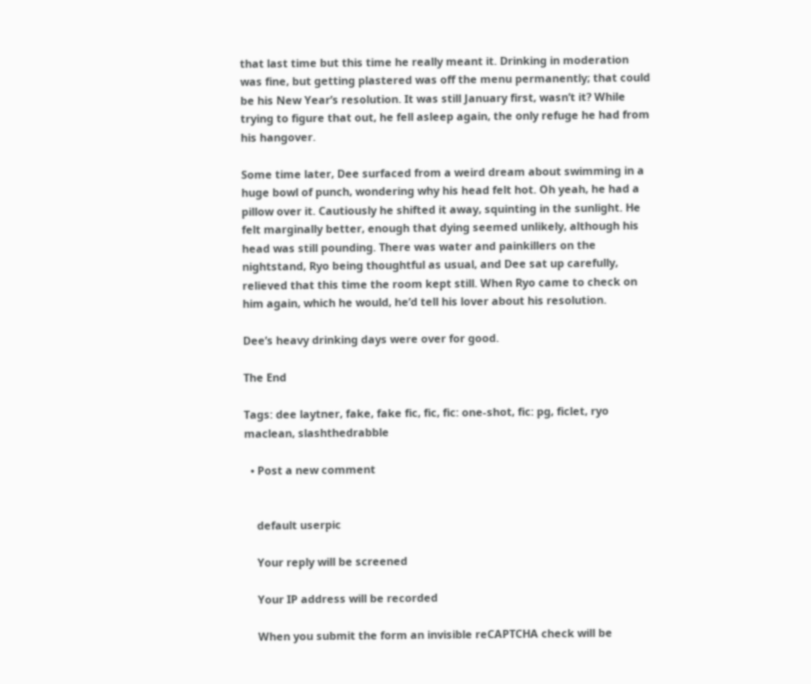that last time but this time he really meant it. Drinking in moderation was fine, but getting plastered was off the menu permanently; that could be his New Year’s resolution. It was still January first, wasn’t it? While trying to figure that out, he fell asleep again, the only refuge he had from his hangover.

Some time later, Dee surfaced from a weird dream about swimming in a huge bowl of punch, wondering why his head felt hot. Oh yeah, he had a pillow over it. Cautiously he shifted it away, squinting in the sunlight. He felt marginally better, enough that dying seemed unlikely, although his head was still pounding. There was water and painkillers on the nightstand, Ryo being thoughtful as usual, and Dee sat up carefully, relieved that this time the room kept still. When Ryo came to check on him again, which he would, he’d tell his lover about his resolution.

Dee’s heavy drinking days were over for good.

The End

Tags: dee laytner, fake, fake fic, fic, fic: one-shot, fic: pg, ficlet, ryo maclean, slashthedrabble

  • Post a new comment


    default userpic

    Your reply will be screened

    Your IP address will be recorded

    When you submit the form an invisible reCAPTCHA check will be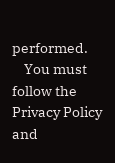performed.
    You must follow the Privacy Policy and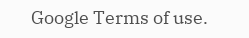Google Terms of use.